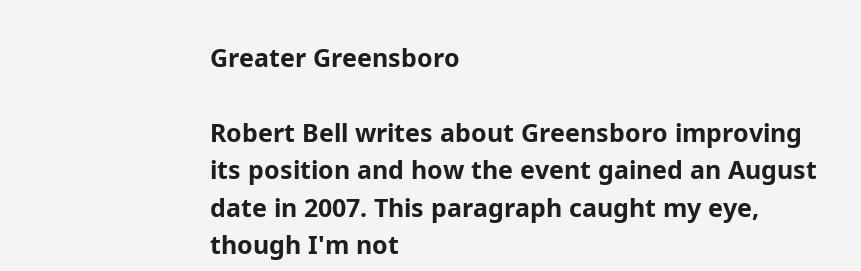Greater Greensboro

Robert Bell writes about Greensboro improving its position and how the event gained an August date in 2007. This paragraph caught my eye, though I'm not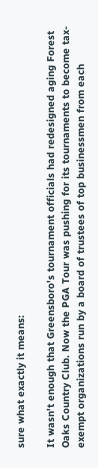sure what exactly it means:

It wasn't enough that Greensboro's tournament officials had redesigned aging Forest Oaks Country Club. Now the PGA Tour was pushing for its tournaments to become tax-exempt organizations run by a board of trustees of top businessmen from each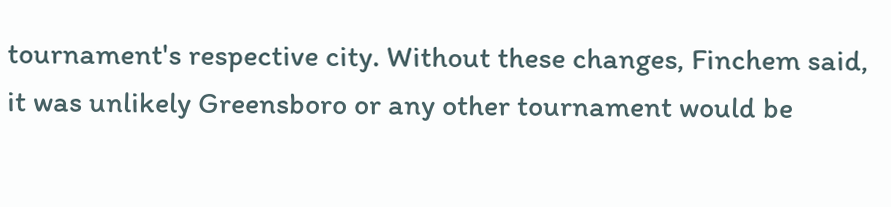tournament's respective city. Without these changes, Finchem said, it was unlikely Greensboro or any other tournament would be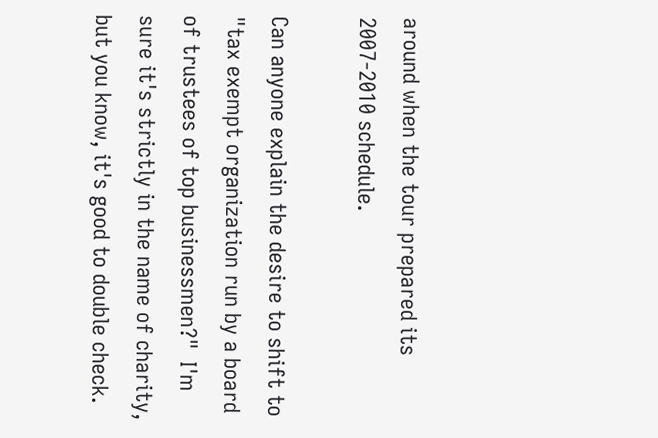around when the tour prepared its 2007-2010 schedule.

Can anyone explain the desire to shift to "tax exempt organization run by a board of trustees of top businessmen?"  I'm sure it's strictly in the name of charity, but you know, it's good to double check.